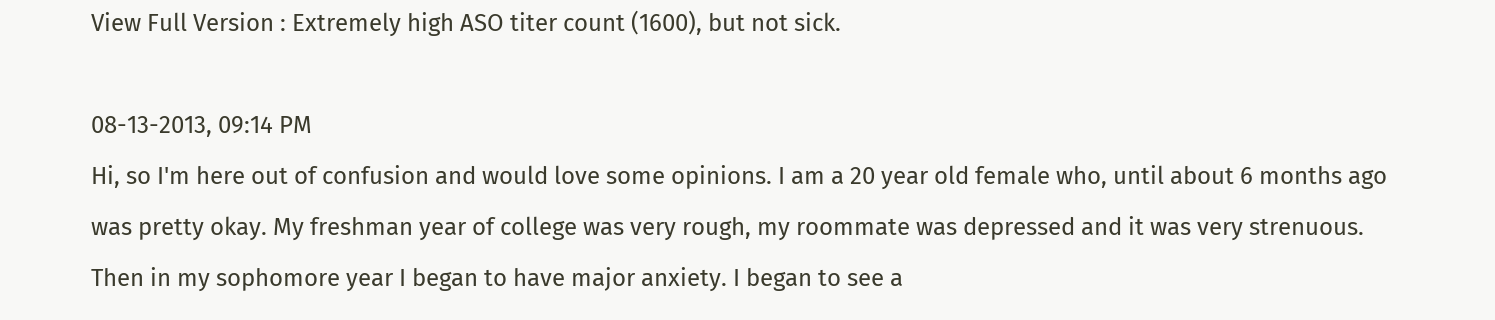View Full Version : Extremely high ASO titer count (1600), but not sick.

08-13-2013, 09:14 PM
Hi, so I'm here out of confusion and would love some opinions. I am a 20 year old female who, until about 6 months ago was pretty okay. My freshman year of college was very rough, my roommate was depressed and it was very strenuous. Then in my sophomore year I began to have major anxiety. I began to see a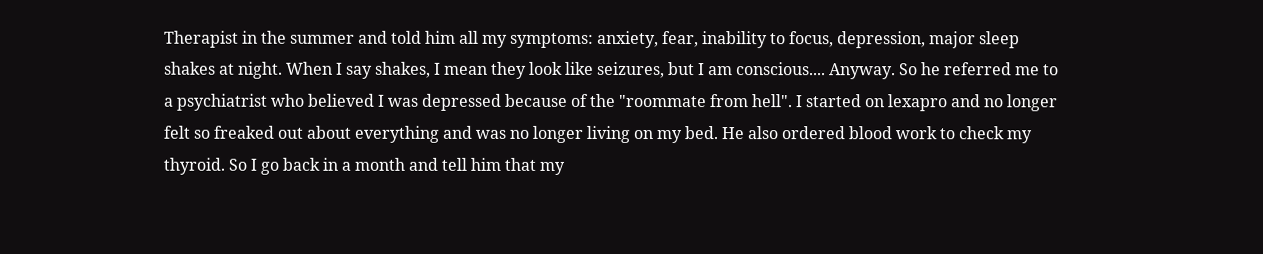Therapist in the summer and told him all my symptoms: anxiety, fear, inability to focus, depression, major sleep shakes at night. When I say shakes, I mean they look like seizures, but I am conscious.... Anyway. So he referred me to a psychiatrist who believed I was depressed because of the "roommate from hell". I started on lexapro and no longer felt so freaked out about everything and was no longer living on my bed. He also ordered blood work to check my thyroid. So I go back in a month and tell him that my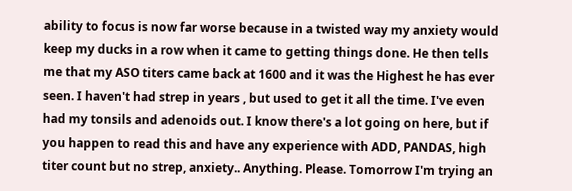ability to focus is now far worse because in a twisted way my anxiety would keep my ducks in a row when it came to getting things done. He then tells me that my ASO titers came back at 1600 and it was the Highest he has ever seen. I haven't had strep in years , but used to get it all the time. I've even had my tonsils and adenoids out. I know there's a lot going on here, but if you happen to read this and have any experience with ADD, PANDAS, high titer count but no strep, anxiety.. Anything. Please. Tomorrow I'm trying an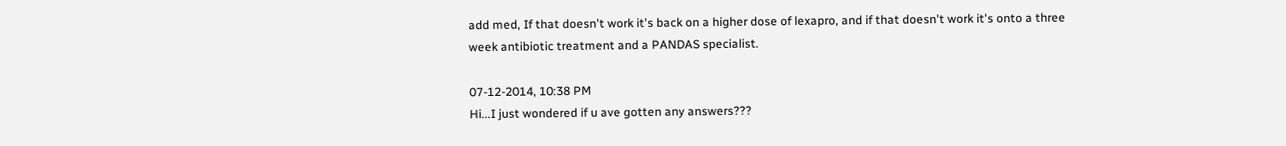add med, If that doesn't work it's back on a higher dose of lexapro, and if that doesn't work it's onto a three week antibiotic treatment and a PANDAS specialist.

07-12-2014, 10:38 PM
Hi...I just wondered if u ave gotten any answers???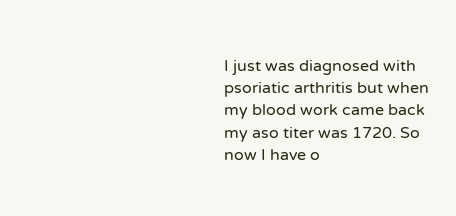I just was diagnosed with psoriatic arthritis but when my blood work came back my aso titer was 1720. So now I have o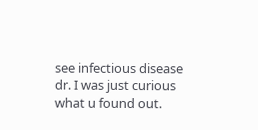see infectious disease dr. I was just curious what u found out.